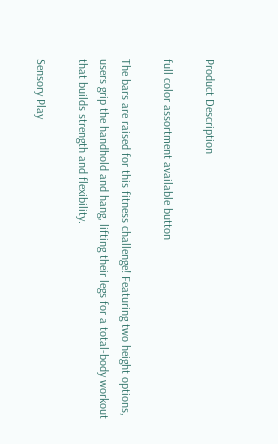Product Description

full color assortment available button

The bars are raised for this fitness challenge! Featuring two height options, users grip the handhold and hang, lifting their legs for a total-body workout that builds strength and flexibility.

Sensory Play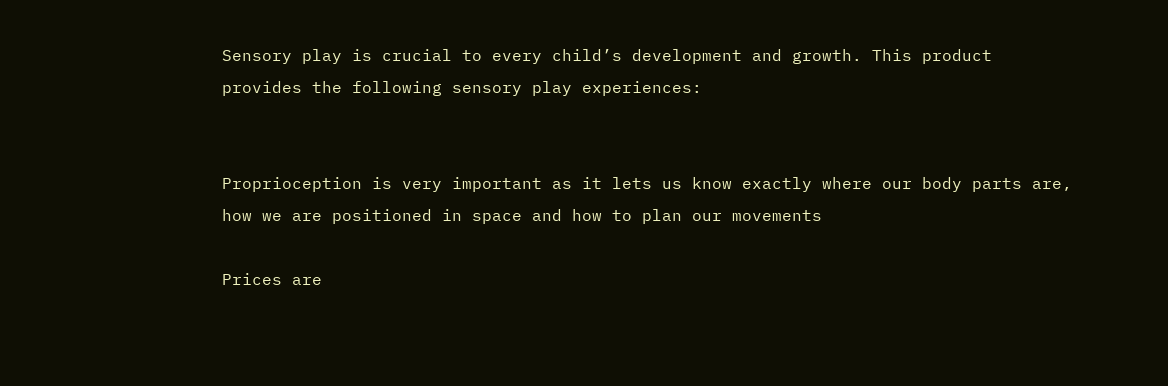Sensory play is crucial to every child’s development and growth. This product provides the following sensory play experiences:


Proprioception is very important as it lets us know exactly where our body parts are, how we are positioned in space and how to plan our movements

Prices are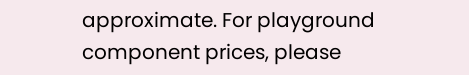approximate. For playground component prices, please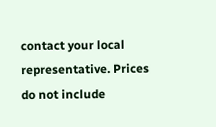contact your local representative. Prices do not include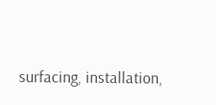surfacing, installation,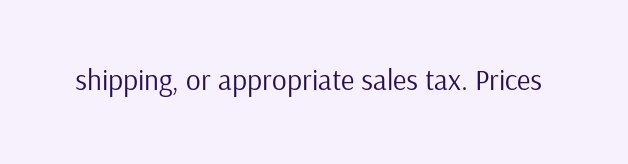shipping, or appropriate sales tax. Prices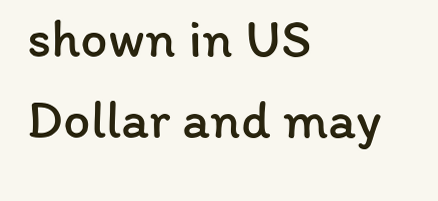shown in US Dollar and may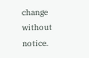change without notice.